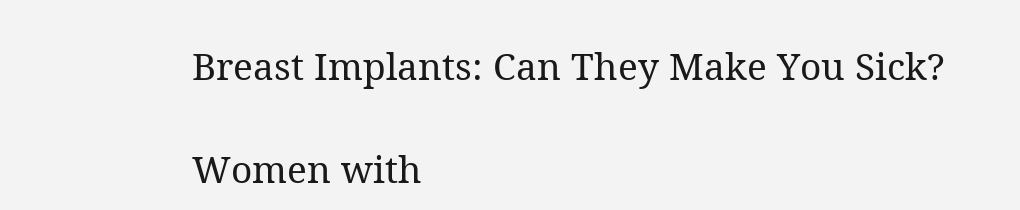Breast Implants: Can They Make You Sick?

Women with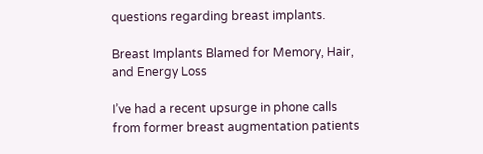questions regarding breast implants.

Breast Implants Blamed for Memory, Hair, and Energy Loss

I’ve had a recent upsurge in phone calls from former breast augmentation patients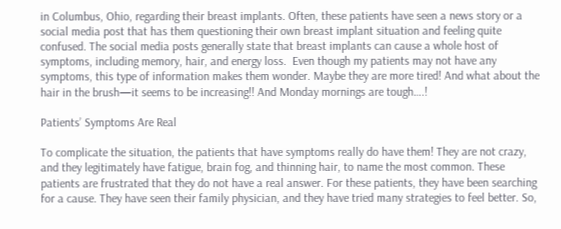in Columbus, Ohio, regarding their breast implants. Often, these patients have seen a news story or a social media post that has them questioning their own breast implant situation and feeling quite confused. The social media posts generally state that breast implants can cause a whole host of symptoms, including memory, hair, and energy loss.  Even though my patients may not have any symptoms, this type of information makes them wonder. Maybe they are more tired! And what about the hair in the brush—it seems to be increasing!! And Monday mornings are tough….!

Patients’ Symptoms Are Real

To complicate the situation, the patients that have symptoms really do have them! They are not crazy, and they legitimately have fatigue, brain fog, and thinning hair, to name the most common. These patients are frustrated that they do not have a real answer. For these patients, they have been searching for a cause. They have seen their family physician, and they have tried many strategies to feel better. So,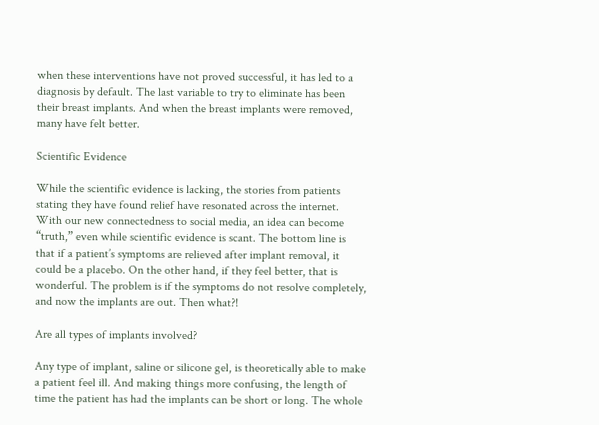when these interventions have not proved successful, it has led to a diagnosis by default. The last variable to try to eliminate has been their breast implants. And when the breast implants were removed, many have felt better.

Scientific Evidence

While the scientific evidence is lacking, the stories from patients stating they have found relief have resonated across the internet. With our new connectedness to social media, an idea can become “truth,” even while scientific evidence is scant. The bottom line is that if a patient’s symptoms are relieved after implant removal, it could be a placebo. On the other hand, if they feel better, that is wonderful. The problem is if the symptoms do not resolve completely, and now the implants are out. Then what?!

Are all types of implants involved?

Any type of implant, saline or silicone gel, is theoretically able to make a patient feel ill. And making things more confusing, the length of time the patient has had the implants can be short or long. The whole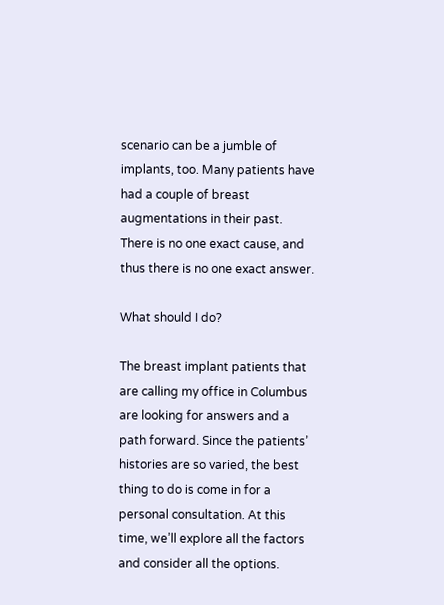scenario can be a jumble of implants, too. Many patients have had a couple of breast augmentations in their past. There is no one exact cause, and thus there is no one exact answer.

What should I do?

The breast implant patients that are calling my office in Columbus are looking for answers and a path forward. Since the patients’ histories are so varied, the best thing to do is come in for a personal consultation. At this time, we’ll explore all the factors and consider all the options.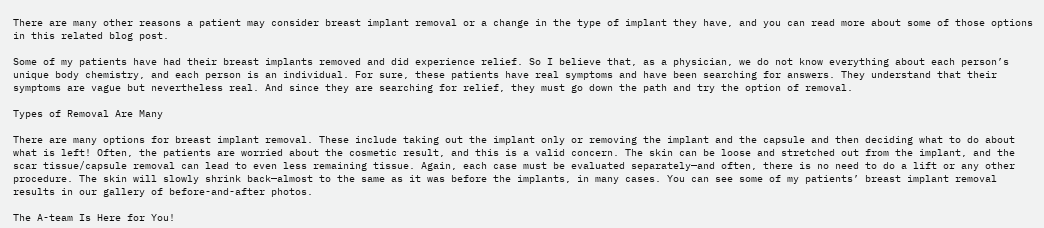There are many other reasons a patient may consider breast implant removal or a change in the type of implant they have, and you can read more about some of those options in this related blog post.

Some of my patients have had their breast implants removed and did experience relief. So I believe that, as a physician, we do not know everything about each person’s unique body chemistry, and each person is an individual. For sure, these patients have real symptoms and have been searching for answers. They understand that their symptoms are vague but nevertheless real. And since they are searching for relief, they must go down the path and try the option of removal.

Types of Removal Are Many

There are many options for breast implant removal. These include taking out the implant only or removing the implant and the capsule and then deciding what to do about what is left! Often, the patients are worried about the cosmetic result, and this is a valid concern. The skin can be loose and stretched out from the implant, and the scar tissue/capsule removal can lead to even less remaining tissue. Again, each case must be evaluated separately—and often, there is no need to do a lift or any other procedure. The skin will slowly shrink back—almost to the same as it was before the implants, in many cases. You can see some of my patients’ breast implant removal results in our gallery of before-and-after photos.

The A-team Is Here for You!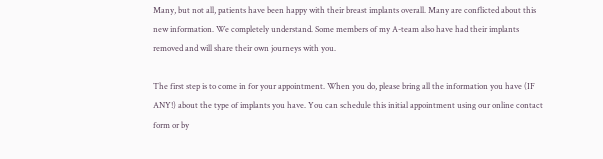Many, but not all, patients have been happy with their breast implants overall. Many are conflicted about this new information. We completely understand. Some members of my A-team also have had their implants removed and will share their own journeys with you.

The first step is to come in for your appointment. When you do, please bring all the information you have (IF ANY!) about the type of implants you have. You can schedule this initial appointment using our online contact form or by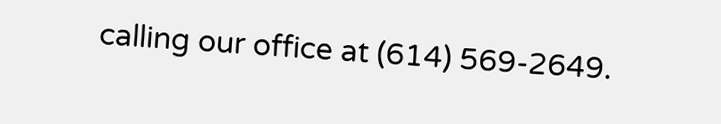calling our office at (614) 569-2649.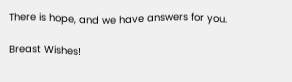There is hope, and we have answers for you.

Breast Wishes!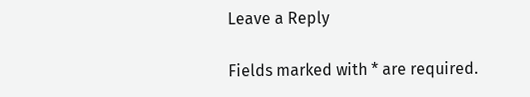Leave a Reply

Fields marked with * are required.